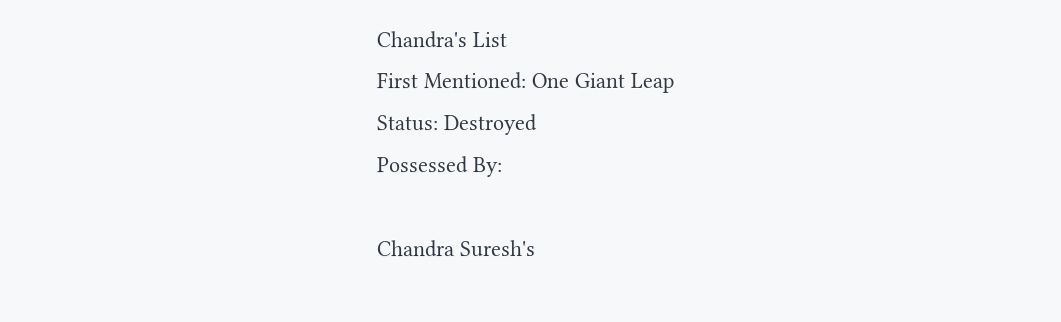Chandra's List
First Mentioned: One Giant Leap
Status: Destroyed
Possessed By:

Chandra Suresh's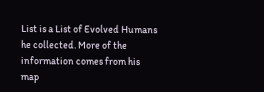List is a List of Evolved Humans he collected. More of the information comes from his map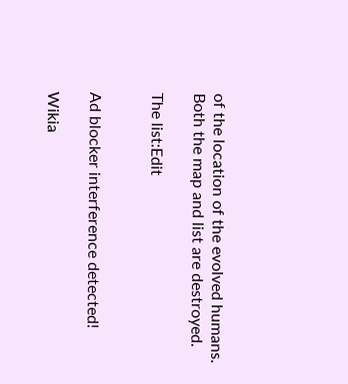of the location of the evolved humans. Both the map and list are destroyed.

The list:Edit


Ad blocker interference detected!

Wikia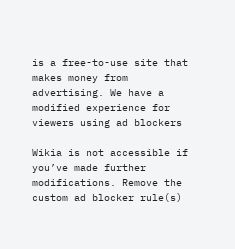is a free-to-use site that makes money from advertising. We have a modified experience for viewers using ad blockers

Wikia is not accessible if you’ve made further modifications. Remove the custom ad blocker rule(s)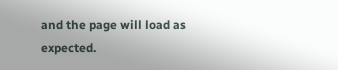and the page will load as expected.